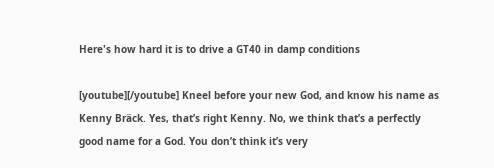Here's how hard it is to drive a GT40 in damp conditions

[youtube][/youtube] Kneel before your new God, and know his name as Kenny Bräck. Yes, that’s right Kenny. No, we think that’s a perfectly good name for a God. You don’t think it’s very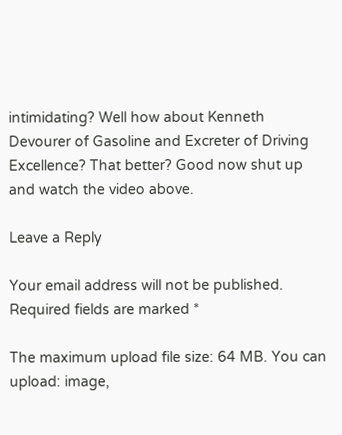intimidating? Well how about Kenneth Devourer of Gasoline and Excreter of Driving Excellence? That better? Good now shut up and watch the video above.

Leave a Reply

Your email address will not be published. Required fields are marked *

The maximum upload file size: 64 MB. You can upload: image,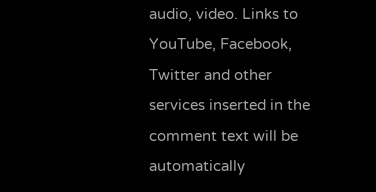audio, video. Links to YouTube, Facebook, Twitter and other services inserted in the comment text will be automatically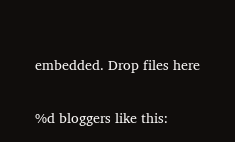embedded. Drop files here

%d bloggers like this: